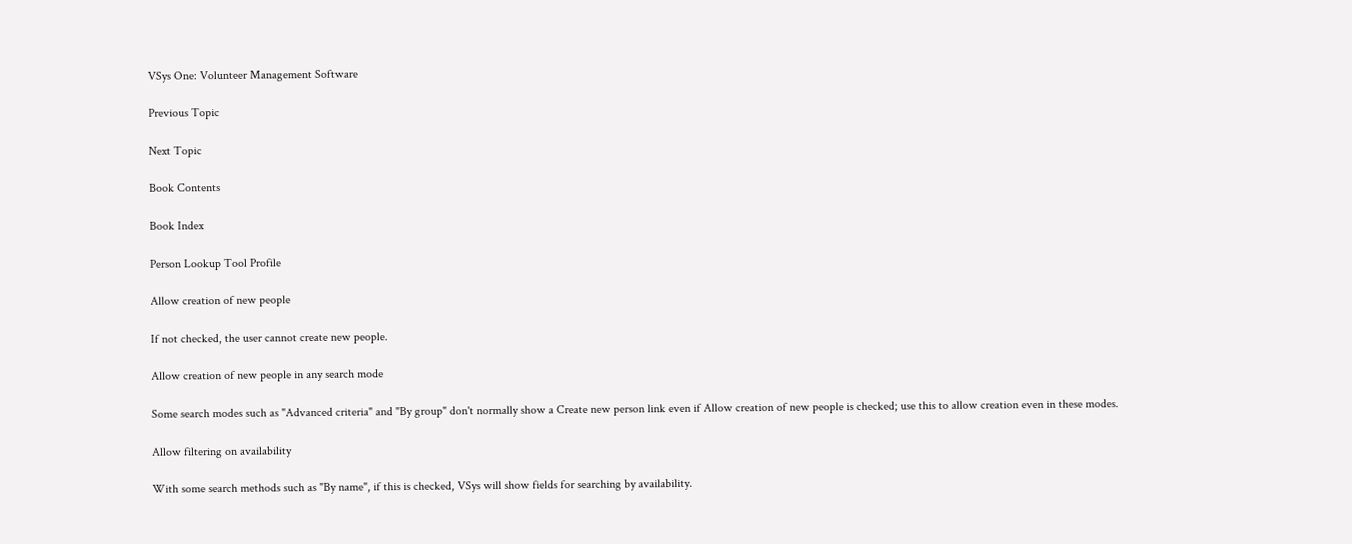VSys One: Volunteer Management Software

Previous Topic

Next Topic

Book Contents

Book Index

Person Lookup Tool Profile

Allow creation of new people

If not checked, the user cannot create new people.

Allow creation of new people in any search mode

Some search modes such as "Advanced criteria" and "By group" don't normally show a Create new person link even if Allow creation of new people is checked; use this to allow creation even in these modes.

Allow filtering on availability

With some search methods such as "By name", if this is checked, VSys will show fields for searching by availability.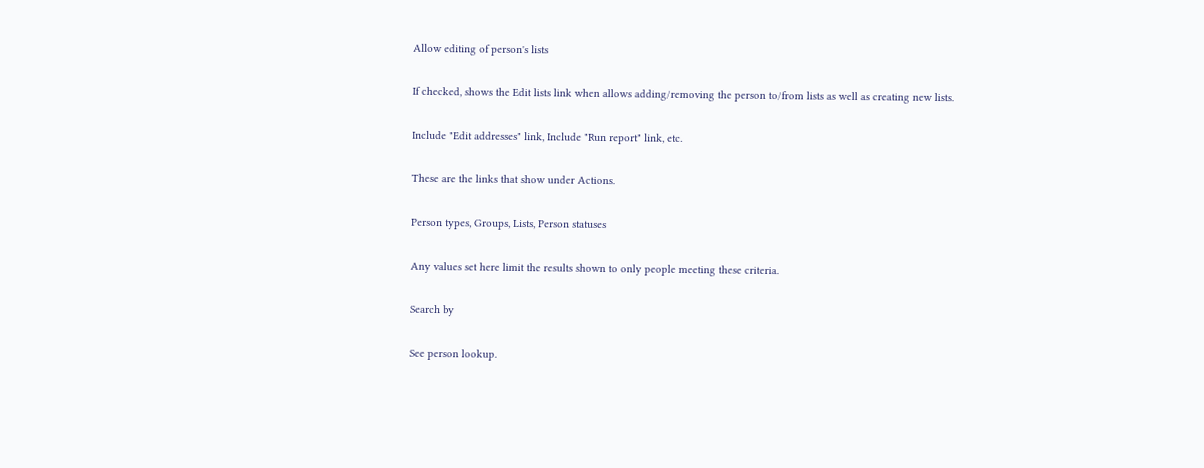Allow editing of person's lists

If checked, shows the Edit lists link when allows adding/removing the person to/from lists as well as creating new lists.

Include "Edit addresses" link, Include "Run report" link, etc.

These are the links that show under Actions.

Person types, Groups, Lists, Person statuses

Any values set here limit the results shown to only people meeting these criteria.

Search by

See person lookup.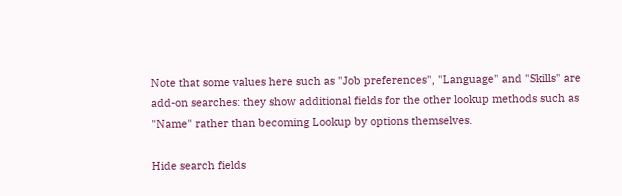Note that some values here such as "Job preferences", "Language" and "Skills" are add-on searches: they show additional fields for the other lookup methods such as "Name" rather than becoming Lookup by options themselves.

Hide search fields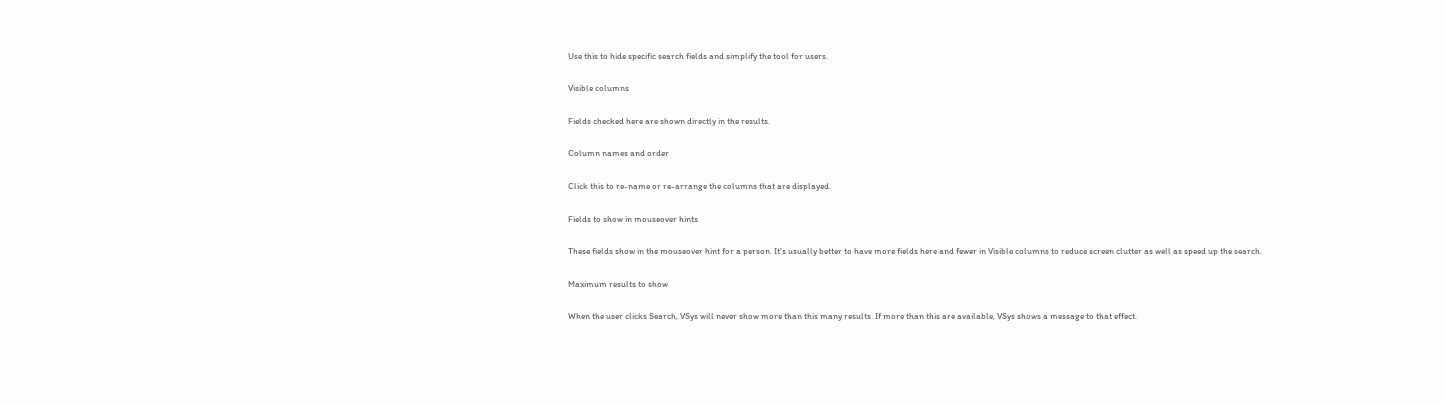Use this to hide specific search fields and simplify the tool for users.

Visible columns

Fields checked here are shown directly in the results.

Column names and order

Click this to re-name or re-arrange the columns that are displayed.

Fields to show in mouseover hints

These fields show in the mouseover hint for a person. It's usually better to have more fields here and fewer in Visible columns to reduce screen clutter as well as speed up the search.

Maximum results to show

When the user clicks Search, VSys will never show more than this many results. If more than this are available, VSys shows a message to that effect.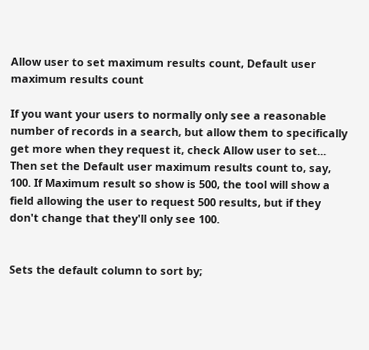Allow user to set maximum results count, Default user maximum results count

If you want your users to normally only see a reasonable number of records in a search, but allow them to specifically get more when they request it, check Allow user to set... Then set the Default user maximum results count to, say, 100. If Maximum result so show is 500, the tool will show a field allowing the user to request 500 results, but if they don't change that they'll only see 100.


Sets the default column to sort by;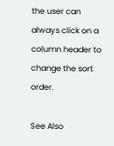the user can always click on a column header to change the sort order.

See Also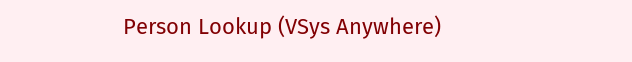Person Lookup (VSys Anywhere)